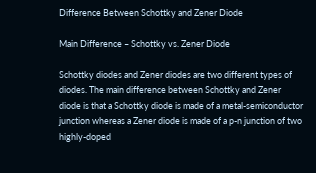Difference Between Schottky and Zener Diode

Main Difference – Schottky vs. Zener Diode

Schottky diodes and Zener diodes are two different types of diodes. The main difference between Schottky and Zener diode is that a Schottky diode is made of a metal-semiconductor junction whereas a Zener diode is made of a p-n junction of two highly-doped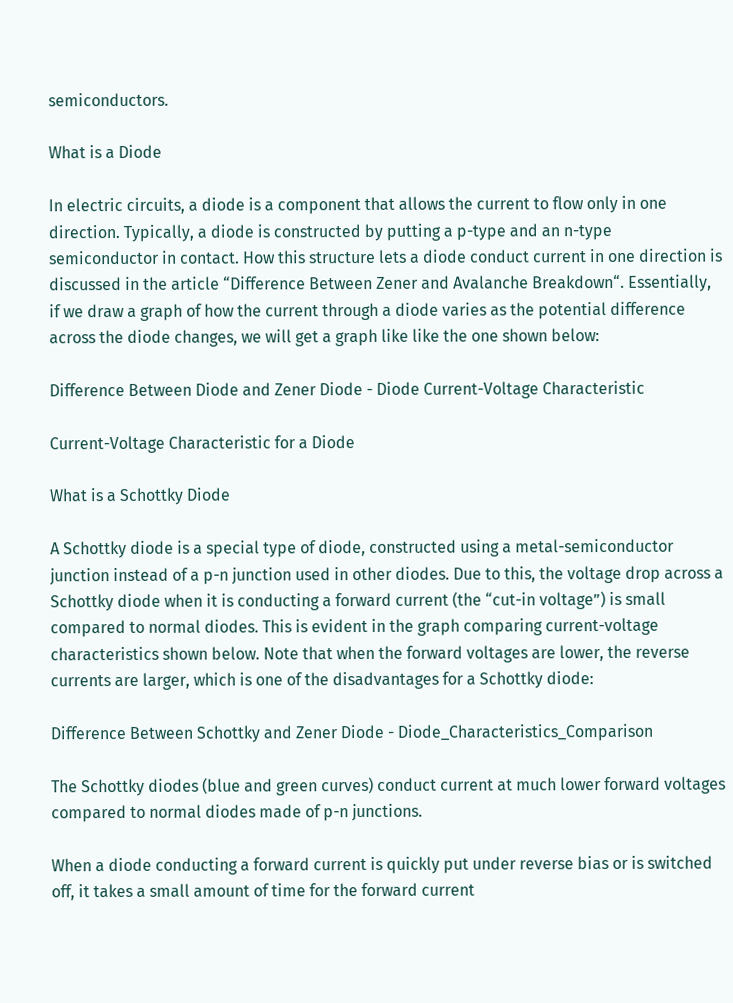semiconductors.

What is a Diode

In electric circuits, a diode is a component that allows the current to flow only in one direction. Typically, a diode is constructed by putting a p-type and an n-type semiconductor in contact. How this structure lets a diode conduct current in one direction is discussed in the article “Difference Between Zener and Avalanche Breakdown“. Essentially, if we draw a graph of how the current through a diode varies as the potential difference across the diode changes, we will get a graph like like the one shown below:

Difference Between Diode and Zener Diode - Diode Current-Voltage Characteristic

Current-Voltage Characteristic for a Diode

What is a Schottky Diode

A Schottky diode is a special type of diode, constructed using a metal-semiconductor junction instead of a p-n junction used in other diodes. Due to this, the voltage drop across a Schottky diode when it is conducting a forward current (the “cut-in voltage”) is small compared to normal diodes. This is evident in the graph comparing current-voltage characteristics shown below. Note that when the forward voltages are lower, the reverse currents are larger, which is one of the disadvantages for a Schottky diode:

Difference Between Schottky and Zener Diode - Diode_Characteristics_Comparison

The Schottky diodes (blue and green curves) conduct current at much lower forward voltages compared to normal diodes made of p-n junctions.

When a diode conducting a forward current is quickly put under reverse bias or is switched off, it takes a small amount of time for the forward current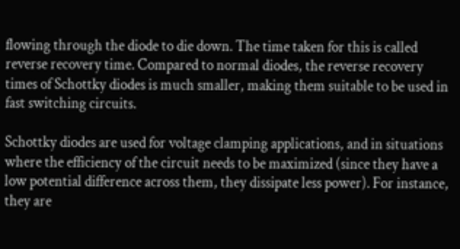flowing through the diode to die down. The time taken for this is called reverse recovery time. Compared to normal diodes, the reverse recovery times of Schottky diodes is much smaller, making them suitable to be used in fast switching circuits.

Schottky diodes are used for voltage clamping applications, and in situations where the efficiency of the circuit needs to be maximized (since they have a low potential difference across them, they dissipate less power). For instance, they are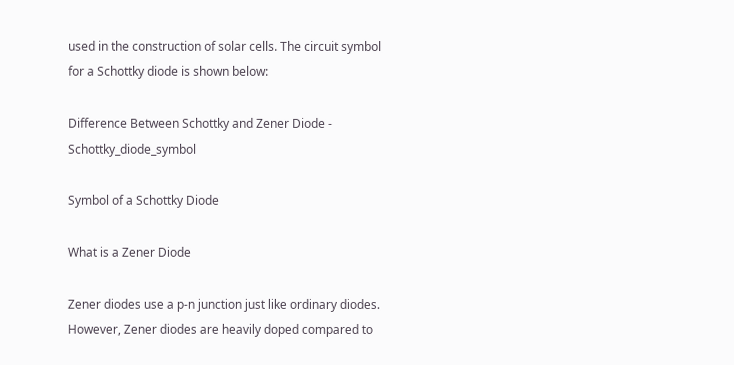used in the construction of solar cells. The circuit symbol for a Schottky diode is shown below:

Difference Between Schottky and Zener Diode - Schottky_diode_symbol

Symbol of a Schottky Diode

What is a Zener Diode

Zener diodes use a p-n junction just like ordinary diodes. However, Zener diodes are heavily doped compared to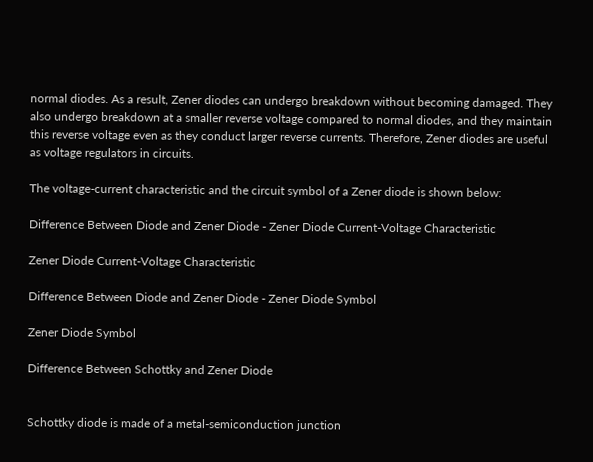normal diodes. As a result, Zener diodes can undergo breakdown without becoming damaged. They also undergo breakdown at a smaller reverse voltage compared to normal diodes, and they maintain this reverse voltage even as they conduct larger reverse currents. Therefore, Zener diodes are useful as voltage regulators in circuits.

The voltage-current characteristic and the circuit symbol of a Zener diode is shown below:

Difference Between Diode and Zener Diode - Zener Diode Current-Voltage Characteristic

Zener Diode Current-Voltage Characteristic

Difference Between Diode and Zener Diode - Zener Diode Symbol

Zener Diode Symbol

Difference Between Schottky and Zener Diode


Schottky diode is made of a metal-semiconduction junction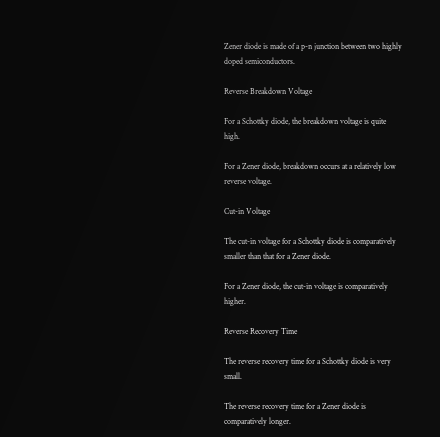Zener diode is made of a p-n junction between two highly doped semiconductors.

Reverse Breakdown Voltage

For a Schottky diode, the breakdown voltage is quite high.

For a Zener diode, breakdown occurs at a relatively low reverse voltage.

Cut-in Voltage

The cut-in voltage for a Schottky diode is comparatively smaller than that for a Zener diode.

For a Zener diode, the cut-in voltage is comparatively higher.

Reverse Recovery Time

The reverse recovery time for a Schottky diode is very small.

The reverse recovery time for a Zener diode is comparatively longer.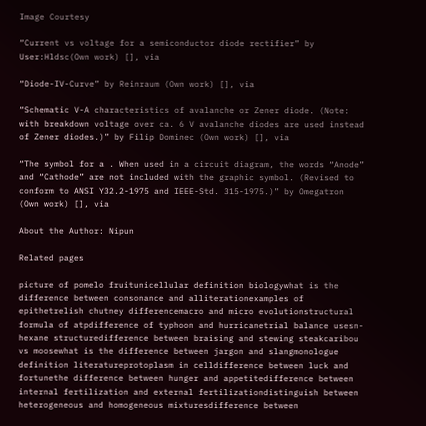Image Courtesy

“Current vs voltage for a semiconductor diode rectifier” by User:Hldsc(Own work) [], via

“Diode-IV-Curve” by Reinraum (Own work) [], via

“Schematic V-A characteristics of avalanche or Zener diode. (Note: with breakdown voltage over ca. 6 V avalanche diodes are used instead of Zener diodes.)” by Filip Dominec (Own work) [], via

“The symbol for a . When used in a circuit diagram, the words “Anode” and “Cathode” are not included with the graphic symbol. (Revised to conform to ANSI Y32.2-1975 and IEEE-Std. 315-1975.)” by Omegatron (Own work) [], via

About the Author: Nipun

Related pages

picture of pomelo fruitunicellular definition biologywhat is the difference between consonance and alliterationexamples of epithetrelish chutney differencemacro and micro evolutionstructural formula of atpdifference of typhoon and hurricanetrial balance usesn-hexane structuredifference between braising and stewing steakcaribou vs moosewhat is the difference between jargon and slangmonologue definition literatureprotoplasm in celldifference between luck and fortunethe difference between hunger and appetitedifference between internal fertilization and external fertilizationdistinguish between heterogeneous and homogeneous mixturesdifference between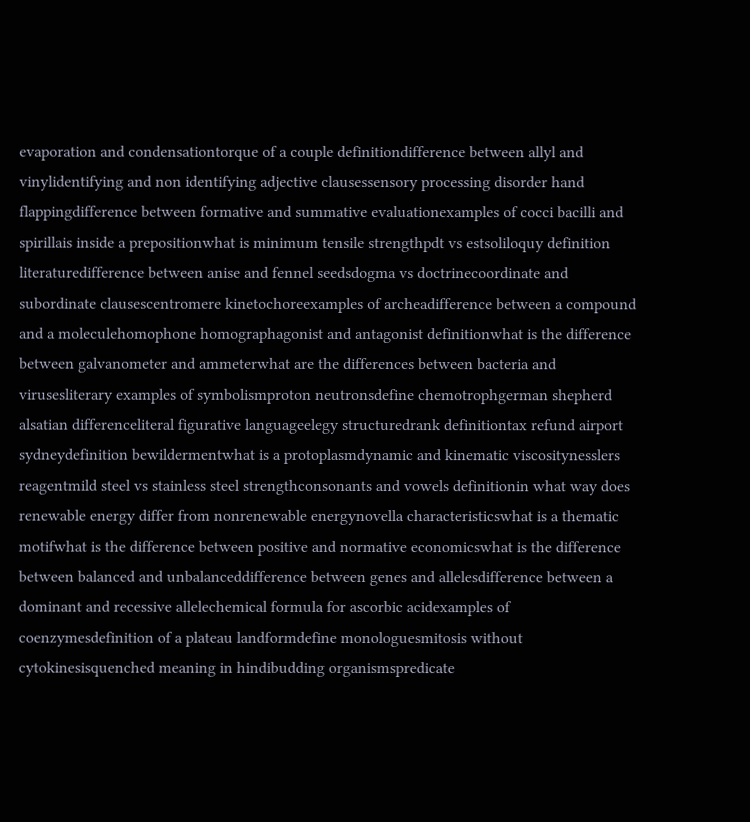evaporation and condensationtorque of a couple definitiondifference between allyl and vinylidentifying and non identifying adjective clausessensory processing disorder hand flappingdifference between formative and summative evaluationexamples of cocci bacilli and spirillais inside a prepositionwhat is minimum tensile strengthpdt vs estsoliloquy definition literaturedifference between anise and fennel seedsdogma vs doctrinecoordinate and subordinate clausescentromere kinetochoreexamples of archeadifference between a compound and a moleculehomophone homographagonist and antagonist definitionwhat is the difference between galvanometer and ammeterwhat are the differences between bacteria and virusesliterary examples of symbolismproton neutronsdefine chemotrophgerman shepherd alsatian differenceliteral figurative languageelegy structuredrank definitiontax refund airport sydneydefinition bewildermentwhat is a protoplasmdynamic and kinematic viscositynesslers reagentmild steel vs stainless steel strengthconsonants and vowels definitionin what way does renewable energy differ from nonrenewable energynovella characteristicswhat is a thematic motifwhat is the difference between positive and normative economicswhat is the difference between balanced and unbalanceddifference between genes and allelesdifference between a dominant and recessive allelechemical formula for ascorbic acidexamples of coenzymesdefinition of a plateau landformdefine monologuesmitosis without cytokinesisquenched meaning in hindibudding organismspredicate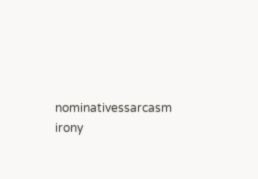nominativessarcasm irony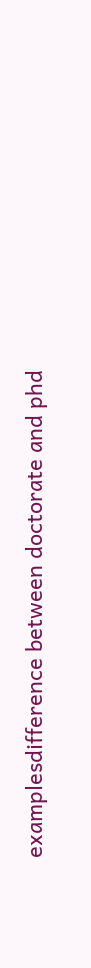examplesdifference between doctorate and phd